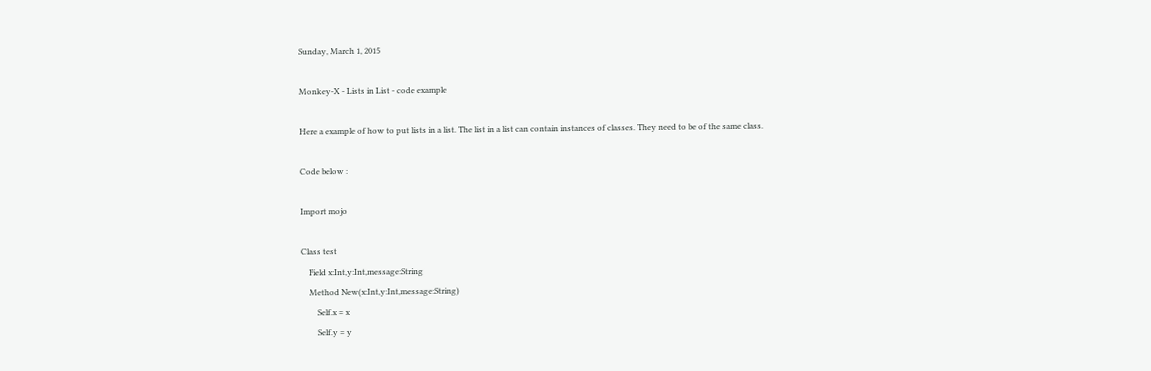Sunday, March 1, 2015

Monkey-X - Lists in List - code example

Here a example of how to put lists in a list. The list in a list can contain instances of classes. They need to be of the same class.

Code below :

Import mojo

Class test
    Field x:Int,y:Int,message:String
    Method New(x:Int,y:Int,message:String)
        Self.x = x
        Self.y = y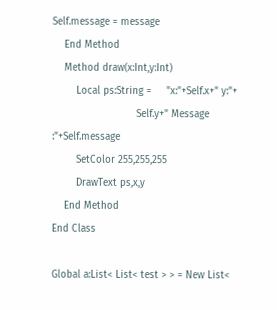Self.message = message
    End Method
    Method draw(x:Int,y:Int)
        Local ps:String =     "x:"+Self.x+" y:"+
                            Self.y+" Message :"+Self.message
        SetColor 255,255,255
        DrawText ps,x,y
    End Method
End Class

Global a:List< List< test > > = New List<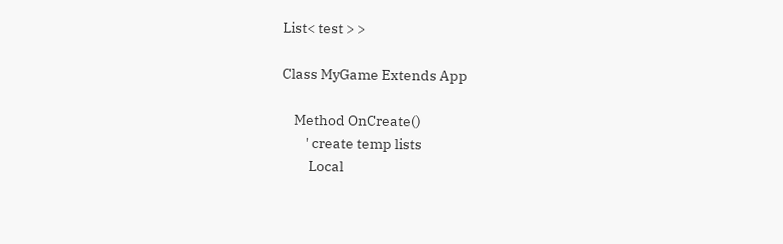List< test > >

Class MyGame Extends App

    Method OnCreate()
        ' create temp lists
         Local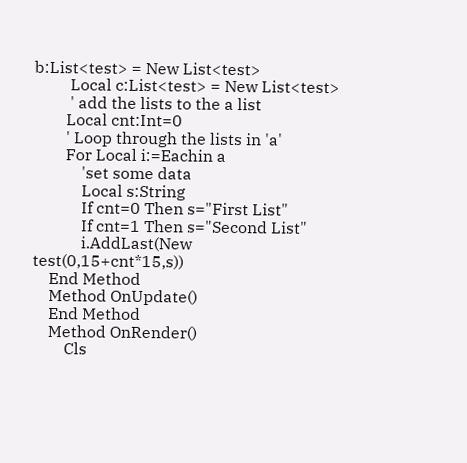b:List<test> = New List<test>
         Local c:List<test> = New List<test>
         ' add the lists to the a list
        Local cnt:Int=0
        ' Loop through the lists in 'a'
        For Local i:=Eachin a
            'set some data
            Local s:String
            If cnt=0 Then s="First List"
            If cnt=1 Then s="Second List"
            i.AddLast(New test(0,15+cnt*15,s))
    End Method
    Method OnUpdate()
    End Method
    Method OnRender()
        Cls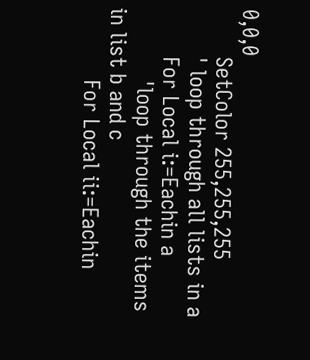0,0,0
        SetColor 255,255,255
        ' loop through all lists in a
        For Local i:=Eachin a
            'loop through the items in list b and c
            For Local ii:=Eachin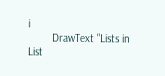i
        DrawText "Lists in List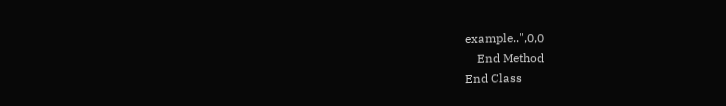example..",0,0
    End Method
End Class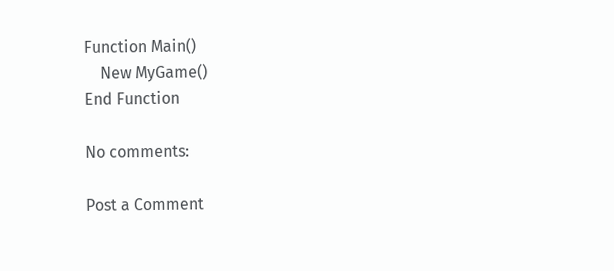Function Main()
    New MyGame()
End Function

No comments:

Post a Comment